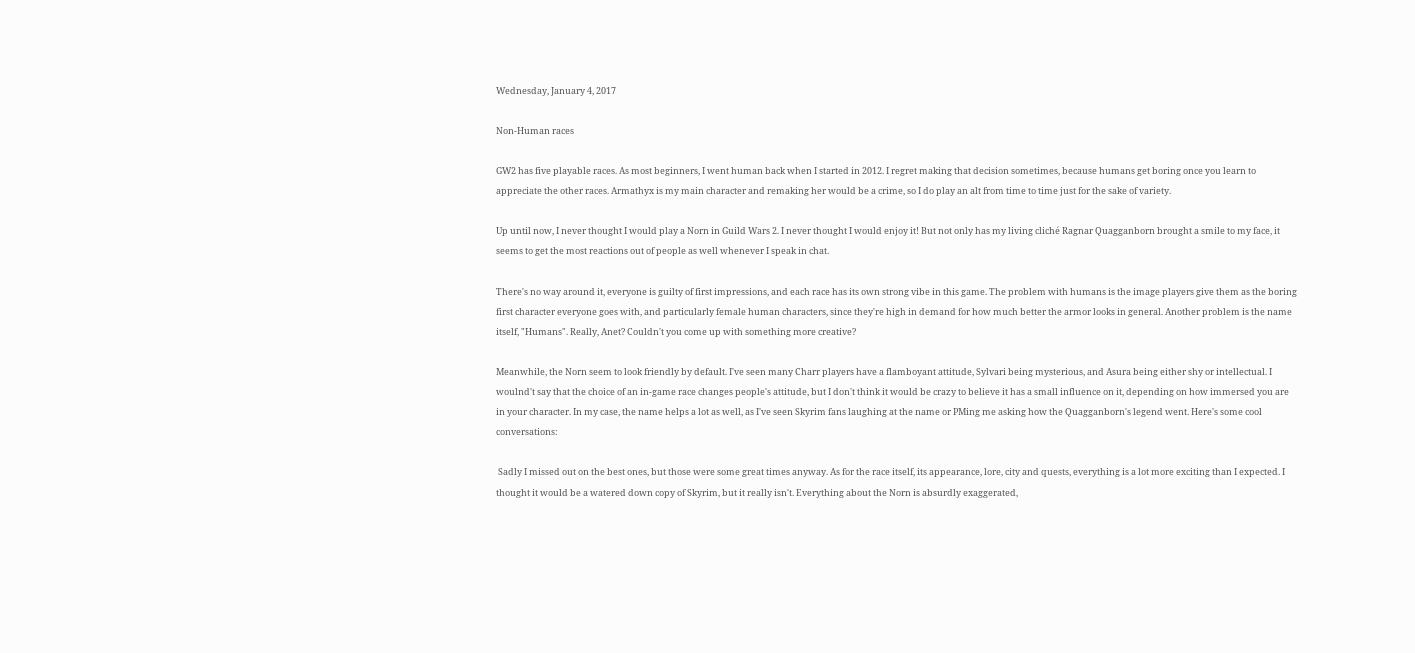Wednesday, January 4, 2017

Non-Human races

GW2 has five playable races. As most beginners, I went human back when I started in 2012. I regret making that decision sometimes, because humans get boring once you learn to appreciate the other races. Armathyx is my main character and remaking her would be a crime, so I do play an alt from time to time just for the sake of variety.

Up until now, I never thought I would play a Norn in Guild Wars 2. I never thought I would enjoy it! But not only has my living cliché Ragnar Quagganborn brought a smile to my face, it seems to get the most reactions out of people as well whenever I speak in chat.

There's no way around it, everyone is guilty of first impressions, and each race has its own strong vibe in this game. The problem with humans is the image players give them as the boring first character everyone goes with, and particularly female human characters, since they're high in demand for how much better the armor looks in general. Another problem is the name itself, "Humans". Really, Anet? Couldn't you come up with something more creative?

Meanwhile, the Norn seem to look friendly by default. I've seen many Charr players have a flamboyant attitude, Sylvari being mysterious, and Asura being either shy or intellectual. I woulnd't say that the choice of an in-game race changes people's attitude, but I don't think it would be crazy to believe it has a small influence on it, depending on how immersed you are in your character. In my case, the name helps a lot as well, as I've seen Skyrim fans laughing at the name or PMing me asking how the Quagganborn's legend went. Here's some cool conversations:

 Sadly I missed out on the best ones, but those were some great times anyway. As for the race itself, its appearance, lore, city and quests, everything is a lot more exciting than I expected. I thought it would be a watered down copy of Skyrim, but it really isn't. Everything about the Norn is absurdly exaggerated,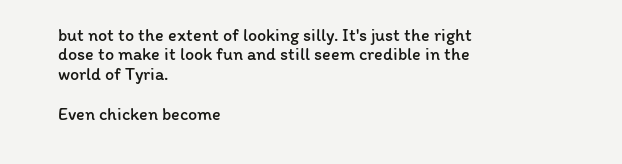but not to the extent of looking silly. It's just the right dose to make it look fun and still seem credible in the world of Tyria.

Even chicken become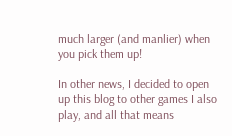much larger (and manlier) when you pick them up!

In other news, I decided to open up this blog to other games I also play, and all that means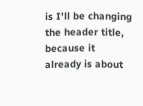is I'll be changing the header title, because it already is about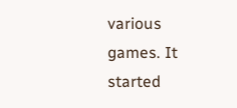various games. It started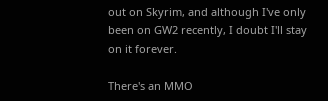out on Skyrim, and although I've only been on GW2 recently, I doubt I'll stay on it forever.

There's an MMO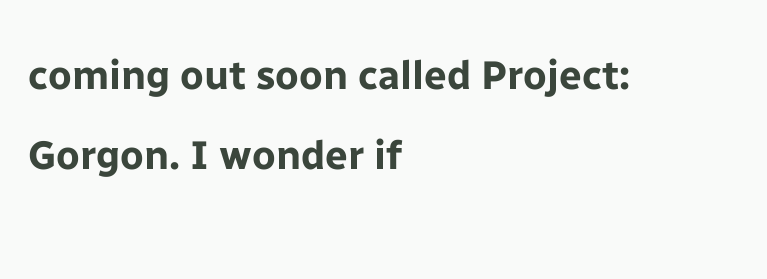coming out soon called Project: Gorgon. I wonder if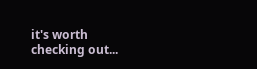it's worth checking out...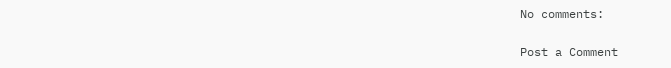No comments:

Post a Comment